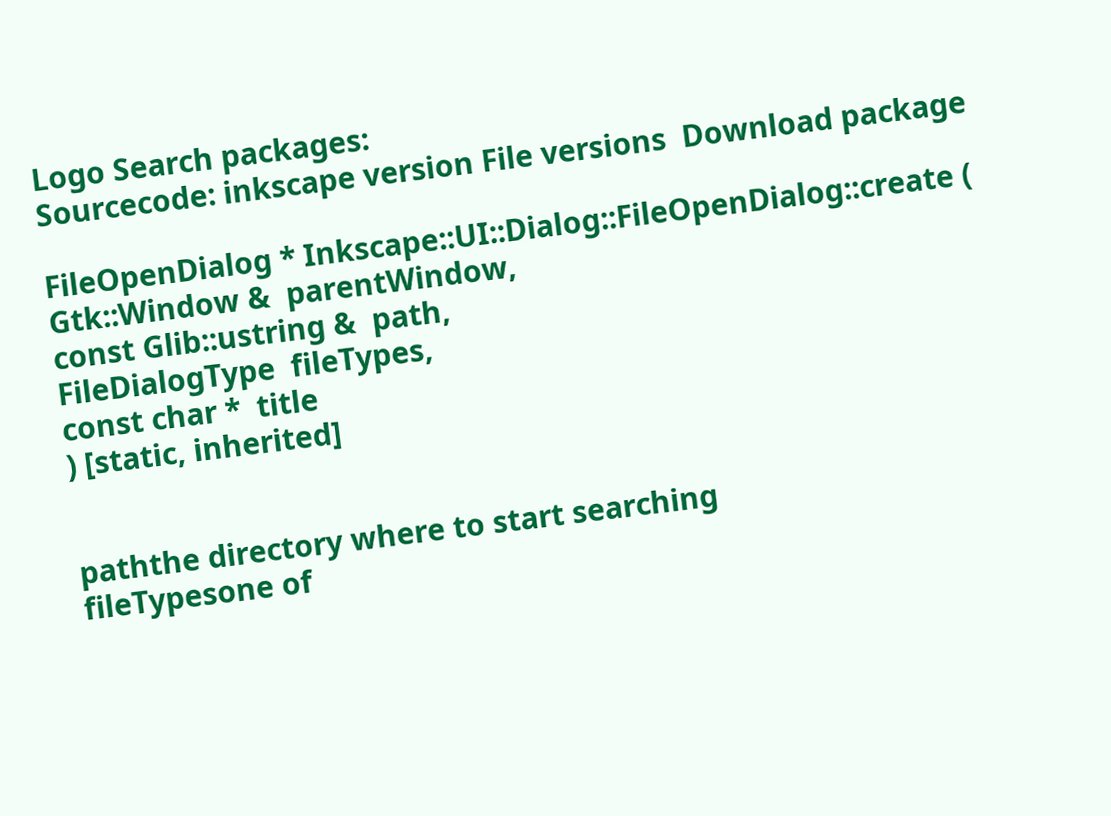Logo Search packages:
Sourcecode: inkscape version File versions  Download package

FileOpenDialog * Inkscape::UI::Dialog::FileOpenDialog::create ( Gtk::Window &  parentWindow,
const Glib::ustring &  path,
FileDialogType  fileTypes,
const char *  title
) [static, inherited]


paththe directory where to start searching
fileTypesone of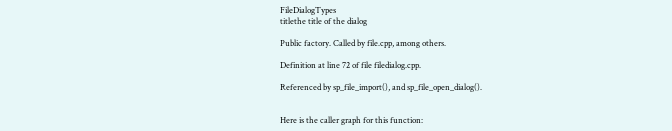FileDialogTypes
titlethe title of the dialog

Public factory. Called by file.cpp, among others.

Definition at line 72 of file filedialog.cpp.

Referenced by sp_file_import(), and sp_file_open_dialog().


Here is the caller graph for this function: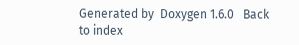Generated by  Doxygen 1.6.0   Back to index